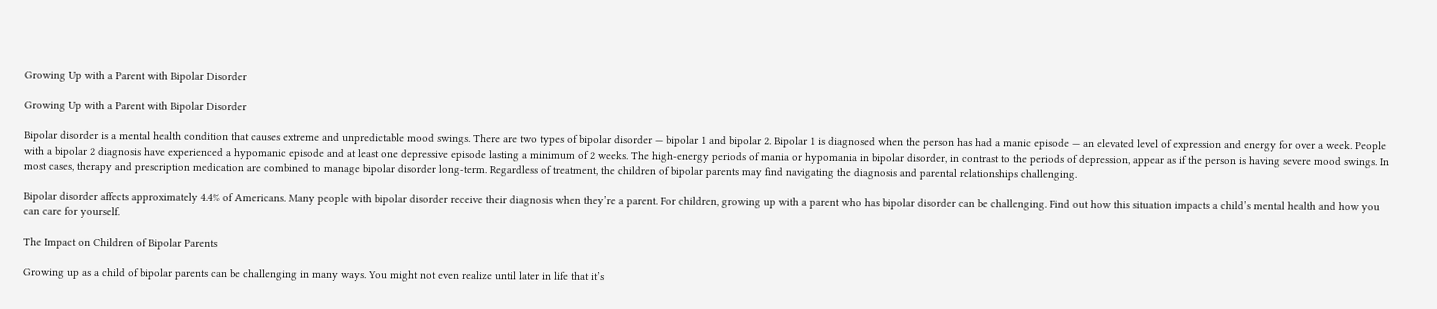Growing Up with a Parent with Bipolar Disorder

Growing Up with a Parent with Bipolar Disorder

Bipolar disorder is a mental health condition that causes extreme and unpredictable mood swings. There are two types of bipolar disorder — bipolar 1 and bipolar 2. Bipolar 1 is diagnosed when the person has had a manic episode — an elevated level of expression and energy for over a week. People with a bipolar 2 diagnosis have experienced a hypomanic episode and at least one depressive episode lasting a minimum of 2 weeks. The high-energy periods of mania or hypomania in bipolar disorder, in contrast to the periods of depression, appear as if the person is having severe mood swings. In most cases, therapy and prescription medication are combined to manage bipolar disorder long-term. Regardless of treatment, the children of bipolar parents may find navigating the diagnosis and parental relationships challenging.

Bipolar disorder affects approximately 4.4% of Americans. Many people with bipolar disorder receive their diagnosis when they’re a parent. For children, growing up with a parent who has bipolar disorder can be challenging. Find out how this situation impacts a child’s mental health and how you can care for yourself.

The Impact on Children of Bipolar Parents

Growing up as a child of bipolar parents can be challenging in many ways. You might not even realize until later in life that it’s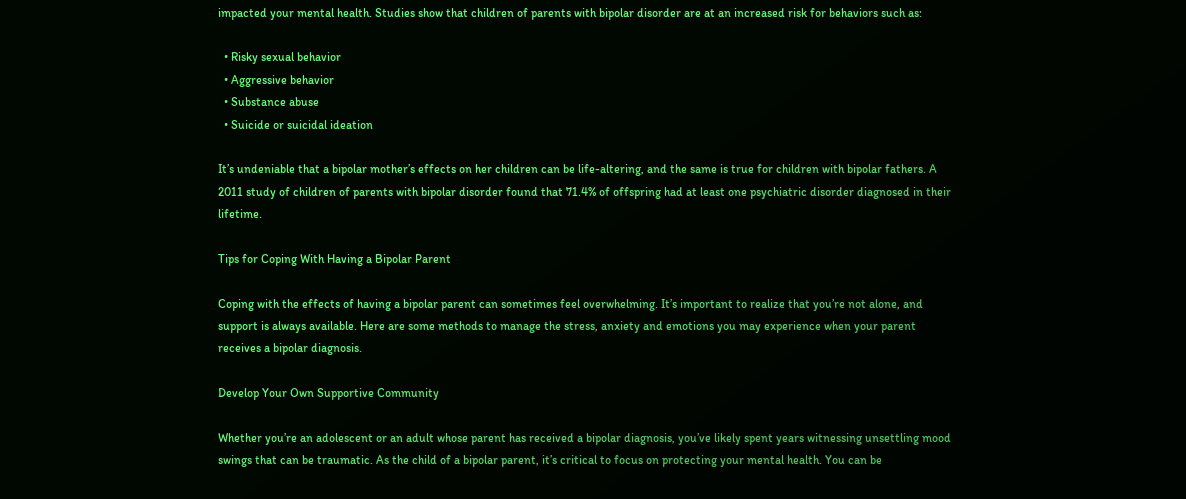impacted your mental health. Studies show that children of parents with bipolar disorder are at an increased risk for behaviors such as:

  • Risky sexual behavior
  • Aggressive behavior
  • Substance abuse
  • Suicide or suicidal ideation

It’s undeniable that a bipolar mother’s effects on her children can be life-altering, and the same is true for children with bipolar fathers. A 2011 study of children of parents with bipolar disorder found that 71.4% of offspring had at least one psychiatric disorder diagnosed in their lifetime.

Tips for Coping With Having a Bipolar Parent

Coping with the effects of having a bipolar parent can sometimes feel overwhelming. It’s important to realize that you’re not alone, and support is always available. Here are some methods to manage the stress, anxiety and emotions you may experience when your parent receives a bipolar diagnosis.

Develop Your Own Supportive Community

Whether you’re an adolescent or an adult whose parent has received a bipolar diagnosis, you’ve likely spent years witnessing unsettling mood swings that can be traumatic. As the child of a bipolar parent, it’s critical to focus on protecting your mental health. You can be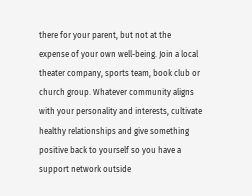there for your parent, but not at the expense of your own well-being. Join a local theater company, sports team, book club or church group. Whatever community aligns with your personality and interests, cultivate healthy relationships and give something positive back to yourself so you have a support network outside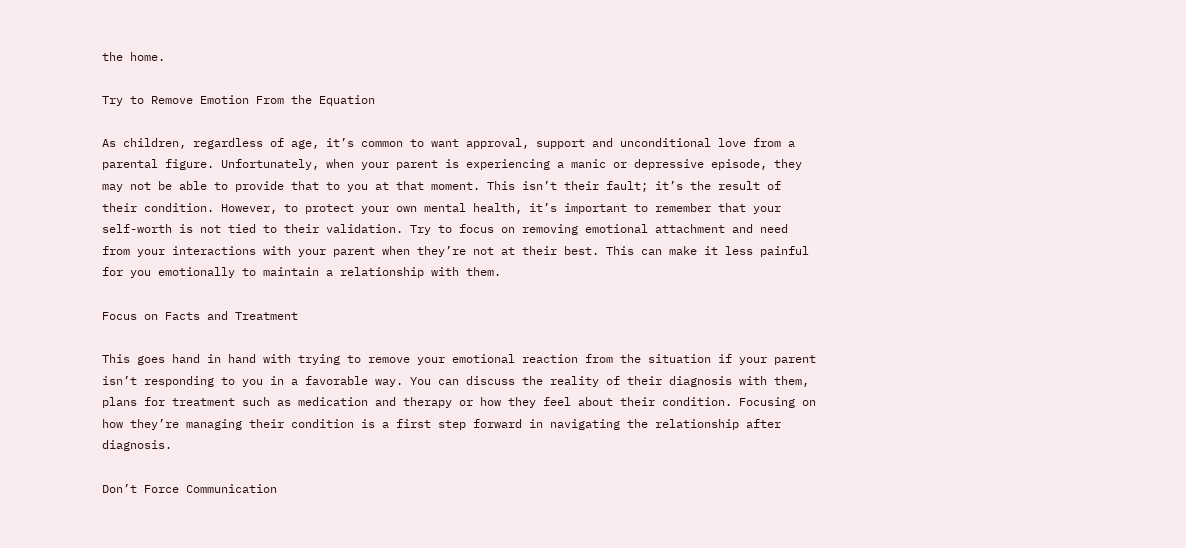the home.

Try to Remove Emotion From the Equation

As children, regardless of age, it’s common to want approval, support and unconditional love from a parental figure. Unfortunately, when your parent is experiencing a manic or depressive episode, they may not be able to provide that to you at that moment. This isn’t their fault; it’s the result of their condition. However, to protect your own mental health, it’s important to remember that your self-worth is not tied to their validation. Try to focus on removing emotional attachment and need from your interactions with your parent when they’re not at their best. This can make it less painful for you emotionally to maintain a relationship with them.

Focus on Facts and Treatment

This goes hand in hand with trying to remove your emotional reaction from the situation if your parent isn’t responding to you in a favorable way. You can discuss the reality of their diagnosis with them, plans for treatment such as medication and therapy or how they feel about their condition. Focusing on how they’re managing their condition is a first step forward in navigating the relationship after diagnosis.

Don’t Force Communication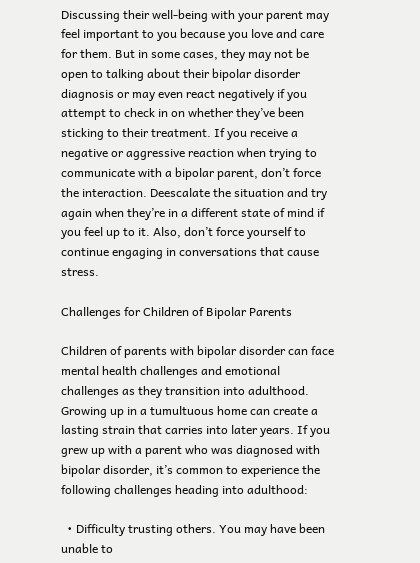Discussing their well-being with your parent may feel important to you because you love and care for them. But in some cases, they may not be open to talking about their bipolar disorder diagnosis or may even react negatively if you attempt to check in on whether they’ve been sticking to their treatment. If you receive a negative or aggressive reaction when trying to communicate with a bipolar parent, don’t force the interaction. Deescalate the situation and try again when they’re in a different state of mind if you feel up to it. Also, don’t force yourself to continue engaging in conversations that cause stress.

Challenges for Children of Bipolar Parents

Children of parents with bipolar disorder can face mental health challenges and emotional challenges as they transition into adulthood. Growing up in a tumultuous home can create a lasting strain that carries into later years. If you grew up with a parent who was diagnosed with bipolar disorder, it’s common to experience the following challenges heading into adulthood:

  • Difficulty trusting others. You may have been unable to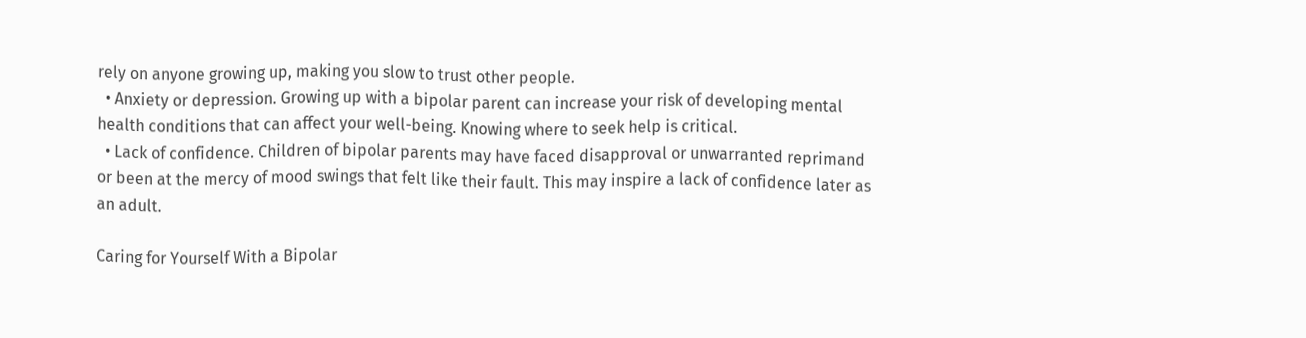rely on anyone growing up, making you slow to trust other people.
  • Anxiety or depression. Growing up with a bipolar parent can increase your risk of developing mental health conditions that can affect your well-being. Knowing where to seek help is critical.
  • Lack of confidence. Children of bipolar parents may have faced disapproval or unwarranted reprimand or been at the mercy of mood swings that felt like their fault. This may inspire a lack of confidence later as an adult.

Caring for Yourself With a Bipolar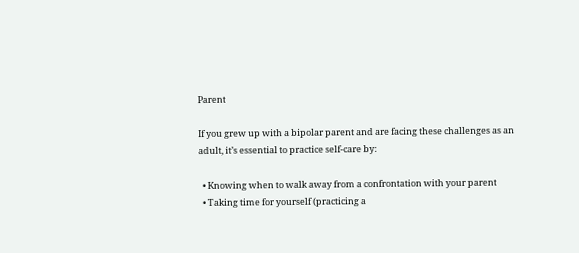Parent

If you grew up with a bipolar parent and are facing these challenges as an adult, it’s essential to practice self-care by:

  • Knowing when to walk away from a confrontation with your parent
  • Taking time for yourself (practicing a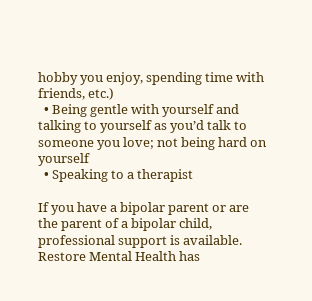hobby you enjoy, spending time with friends, etc.)
  • Being gentle with yourself and talking to yourself as you’d talk to someone you love; not being hard on yourself
  • Speaking to a therapist

If you have a bipolar parent or are the parent of a bipolar child, professional support is available. Restore Mental Health has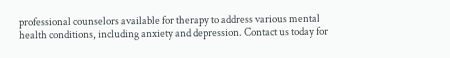professional counselors available for therapy to address various mental health conditions, including anxiety and depression. Contact us today for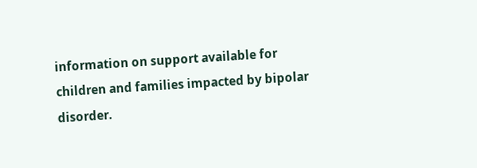information on support available for children and families impacted by bipolar disorder.